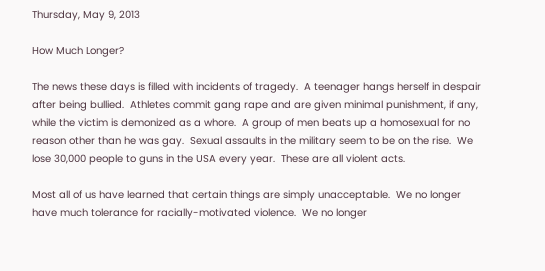Thursday, May 9, 2013

How Much Longer?

The news these days is filled with incidents of tragedy.  A teenager hangs herself in despair after being bullied.  Athletes commit gang rape and are given minimal punishment, if any, while the victim is demonized as a whore.  A group of men beats up a homosexual for no reason other than he was gay.  Sexual assaults in the military seem to be on the rise.  We lose 30,000 people to guns in the USA every year.  These are all violent acts.

Most all of us have learned that certain things are simply unacceptable.  We no longer have much tolerance for racially-motivated violence.  We no longer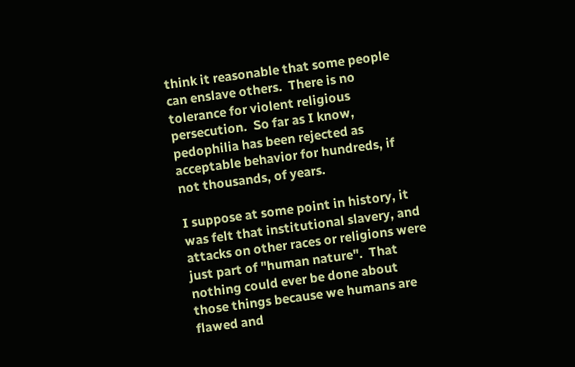think it reasonable that some people can enslave others.  There is no tolerance for violent religious persecution.  So far as I know, pedophilia has been rejected as acceptable behavior for hundreds, if not thousands, of years.

I suppose at some point in history, it was felt that institutional slavery, and attacks on other races or religions were just part of "human nature".  That nothing could ever be done about those things because we humans are flawed and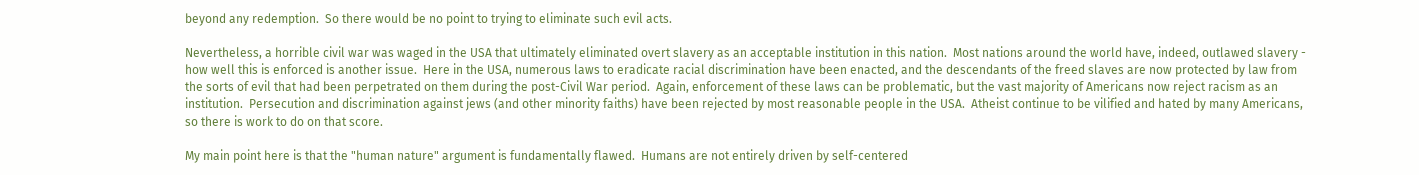beyond any redemption.  So there would be no point to trying to eliminate such evil acts.

Nevertheless, a horrible civil war was waged in the USA that ultimately eliminated overt slavery as an acceptable institution in this nation.  Most nations around the world have, indeed, outlawed slavery - how well this is enforced is another issue.  Here in the USA, numerous laws to eradicate racial discrimination have been enacted, and the descendants of the freed slaves are now protected by law from the sorts of evil that had been perpetrated on them during the post-Civil War period.  Again, enforcement of these laws can be problematic, but the vast majority of Americans now reject racism as an institution.  Persecution and discrimination against jews (and other minority faiths) have been rejected by most reasonable people in the USA.  Atheist continue to be vilified and hated by many Americans, so there is work to do on that score.

My main point here is that the "human nature" argument is fundamentally flawed.  Humans are not entirely driven by self-centered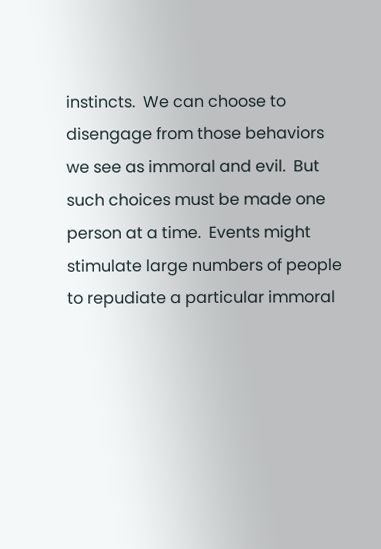instincts.  We can choose to disengage from those behaviors we see as immoral and evil.  But such choices must be made one person at a time.  Events might stimulate large numbers of people to repudiate a particular immoral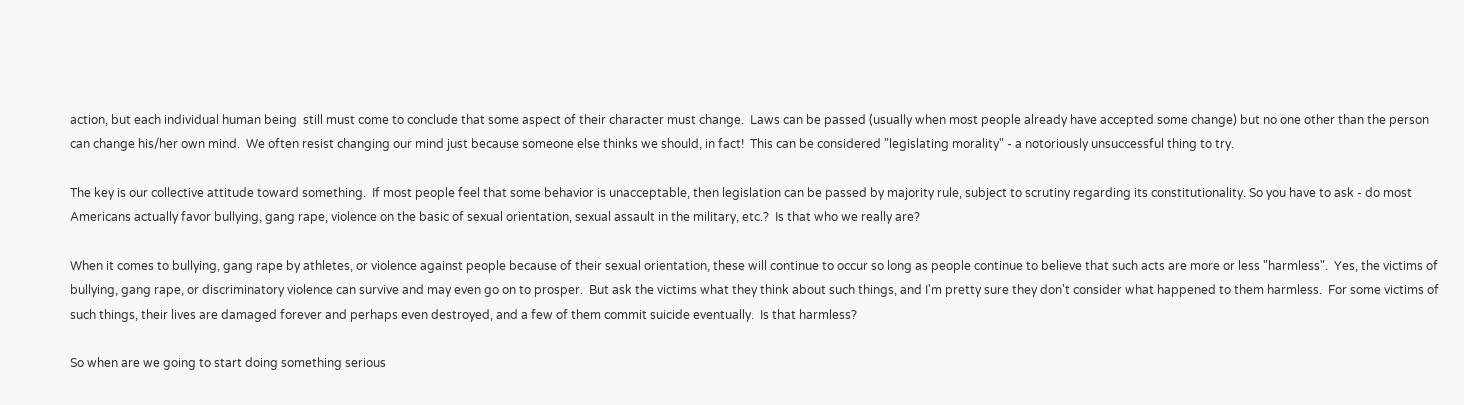action, but each individual human being  still must come to conclude that some aspect of their character must change.  Laws can be passed (usually when most people already have accepted some change) but no one other than the person can change his/her own mind.  We often resist changing our mind just because someone else thinks we should, in fact!  This can be considered "legislating morality" - a notoriously unsuccessful thing to try.

The key is our collective attitude toward something.  If most people feel that some behavior is unacceptable, then legislation can be passed by majority rule, subject to scrutiny regarding its constitutionality. So you have to ask - do most Americans actually favor bullying, gang rape, violence on the basic of sexual orientation, sexual assault in the military, etc.?  Is that who we really are?

When it comes to bullying, gang rape by athletes, or violence against people because of their sexual orientation, these will continue to occur so long as people continue to believe that such acts are more or less "harmless".  Yes, the victims of bullying, gang rape, or discriminatory violence can survive and may even go on to prosper.  But ask the victims what they think about such things, and I'm pretty sure they don't consider what happened to them harmless.  For some victims of such things, their lives are damaged forever and perhaps even destroyed, and a few of them commit suicide eventually.  Is that harmless?

So when are we going to start doing something serious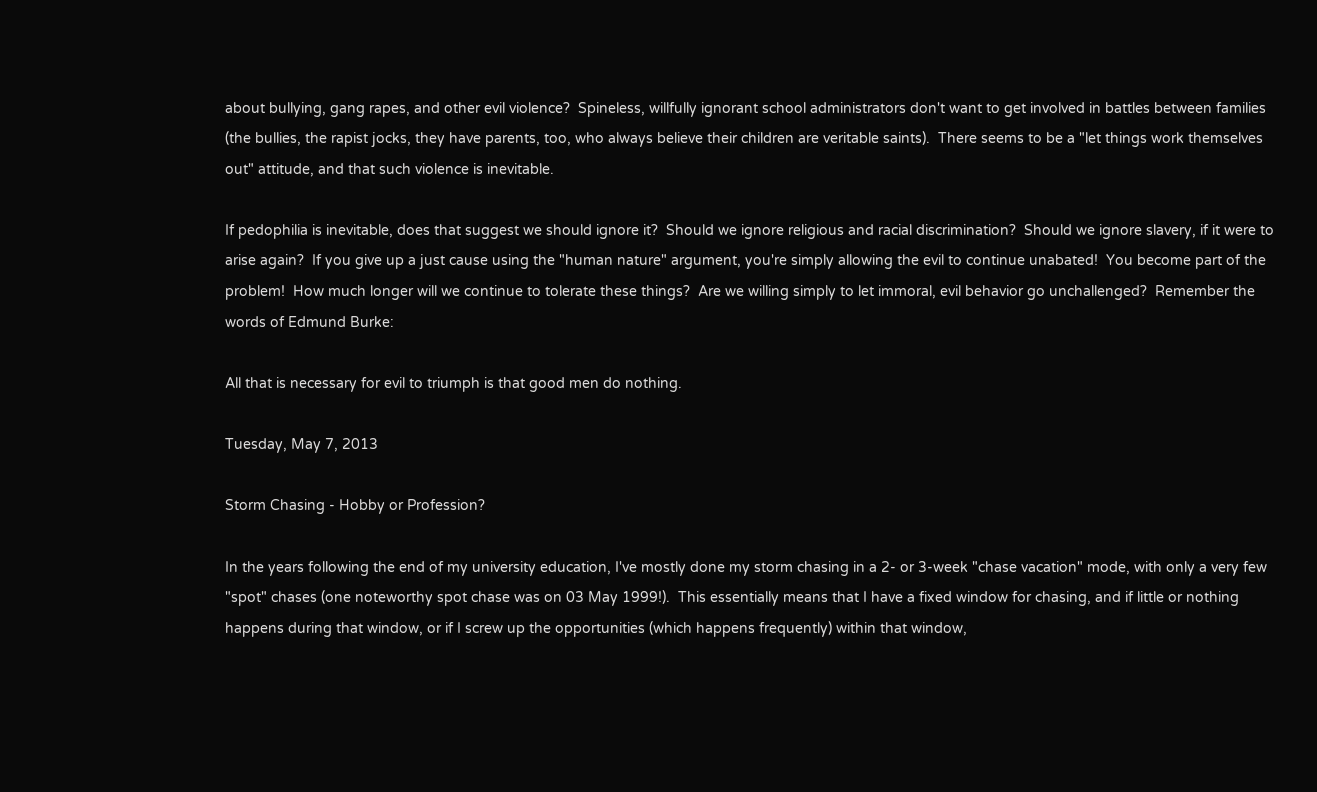about bullying, gang rapes, and other evil violence?  Spineless, willfully ignorant school administrators don't want to get involved in battles between families (the bullies, the rapist jocks, they have parents, too, who always believe their children are veritable saints).  There seems to be a "let things work themselves out" attitude, and that such violence is inevitable.

If pedophilia is inevitable, does that suggest we should ignore it?  Should we ignore religious and racial discrimination?  Should we ignore slavery, if it were to arise again?  If you give up a just cause using the "human nature" argument, you're simply allowing the evil to continue unabated!  You become part of the problem!  How much longer will we continue to tolerate these things?  Are we willing simply to let immoral, evil behavior go unchallenged?  Remember the words of Edmund Burke:

All that is necessary for evil to triumph is that good men do nothing.

Tuesday, May 7, 2013

Storm Chasing - Hobby or Profession?

In the years following the end of my university education, I've mostly done my storm chasing in a 2- or 3-week "chase vacation" mode, with only a very few "spot" chases (one noteworthy spot chase was on 03 May 1999!).  This essentially means that I have a fixed window for chasing, and if little or nothing happens during that window, or if I screw up the opportunities (which happens frequently) within that window,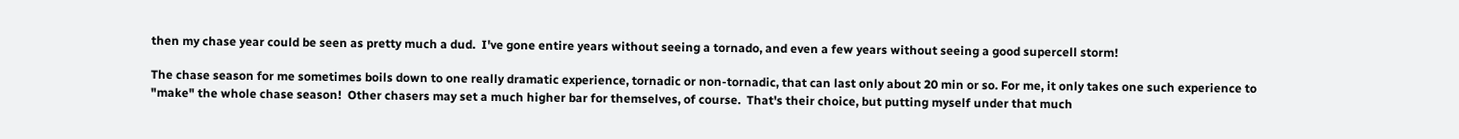then my chase year could be seen as pretty much a dud.  I've gone entire years without seeing a tornado, and even a few years without seeing a good supercell storm!

The chase season for me sometimes boils down to one really dramatic experience, tornadic or non-tornadic, that can last only about 20 min or so. For me, it only takes one such experience to "make" the whole chase season!  Other chasers may set a much higher bar for themselves, of course.  That's their choice, but putting myself under that much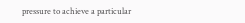pressure to achieve a particular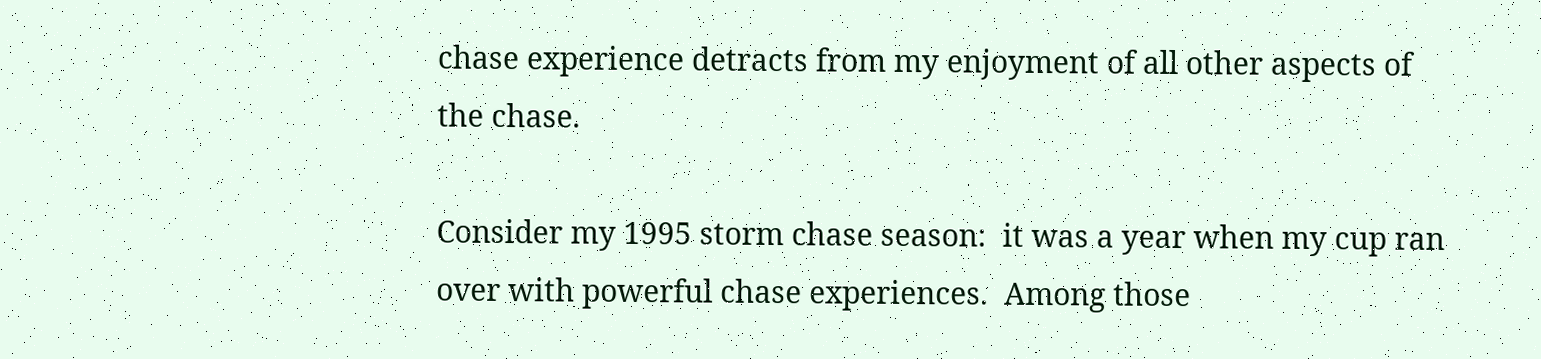chase experience detracts from my enjoyment of all other aspects of the chase.

Consider my 1995 storm chase season:  it was a year when my cup ran over with powerful chase experiences.  Among those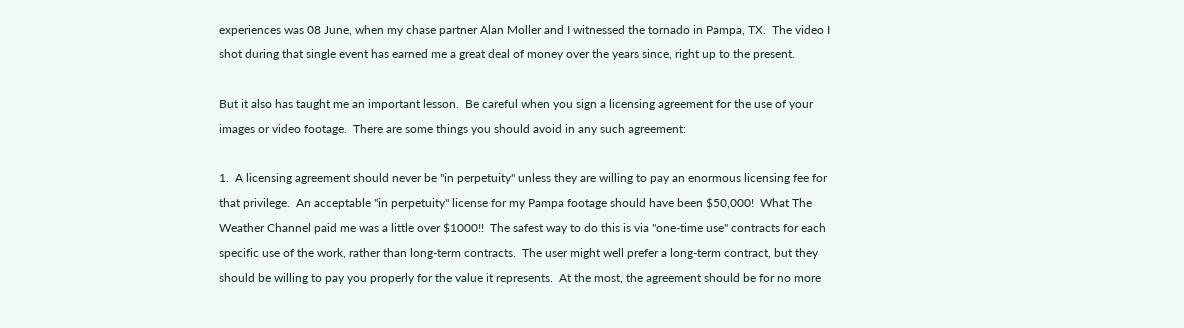experiences was 08 June, when my chase partner Alan Moller and I witnessed the tornado in Pampa, TX.  The video I shot during that single event has earned me a great deal of money over the years since, right up to the present.

But it also has taught me an important lesson.  Be careful when you sign a licensing agreement for the use of your images or video footage.  There are some things you should avoid in any such agreement:

1.  A licensing agreement should never be "in perpetuity" unless they are willing to pay an enormous licensing fee for that privilege.  An acceptable "in perpetuity" license for my Pampa footage should have been $50,000!  What The Weather Channel paid me was a little over $1000!!  The safest way to do this is via "one-time use" contracts for each specific use of the work, rather than long-term contracts.  The user might well prefer a long-term contract, but they should be willing to pay you properly for the value it represents.  At the most, the agreement should be for no more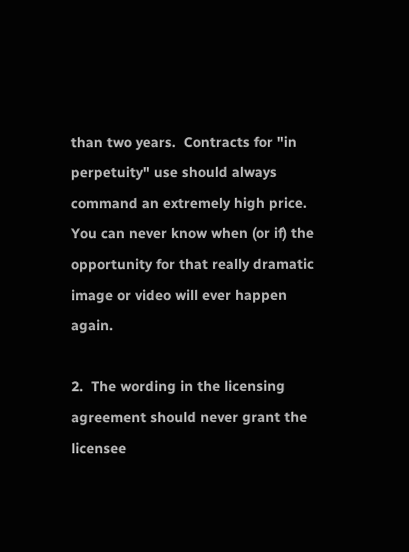than two years.  Contracts for "in perpetuity" use should always command an extremely high price.  You can never know when (or if) the opportunity for that really dramatic image or video will ever happen again.

2.  The wording in the licensing agreement should never grant the licensee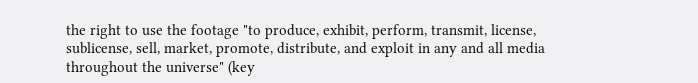the right to use the footage "to produce, exhibit, perform, transmit, license, sublicense, sell, market, promote, distribute, and exploit in any and all media throughout the universe" (key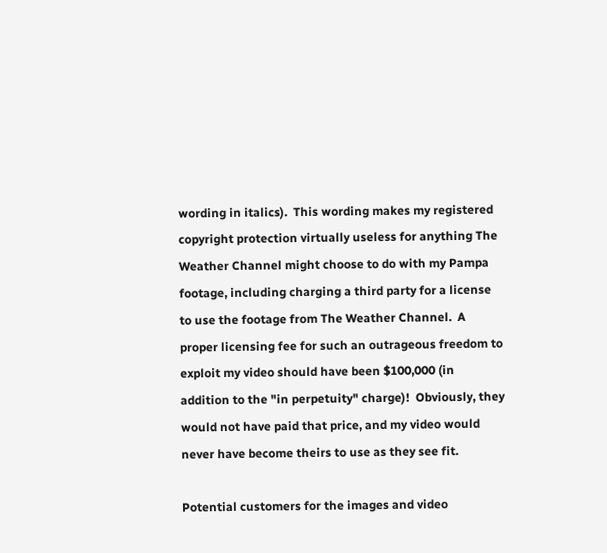wording in italics).  This wording makes my registered copyright protection virtually useless for anything The Weather Channel might choose to do with my Pampa footage, including charging a third party for a license to use the footage from The Weather Channel.  A proper licensing fee for such an outrageous freedom to exploit my video should have been $100,000 (in addition to the "in perpetuity" charge)!  Obviously, they would not have paid that price, and my video would never have become theirs to use as they see fit.

Potential customers for the images and video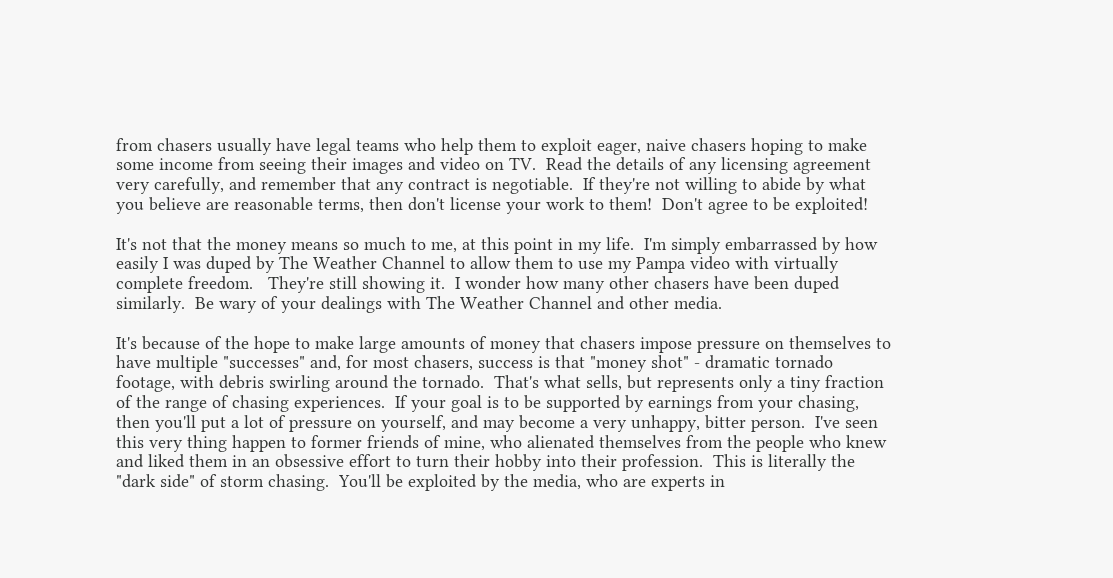from chasers usually have legal teams who help them to exploit eager, naive chasers hoping to make some income from seeing their images and video on TV.  Read the details of any licensing agreement very carefully, and remember that any contract is negotiable.  If they're not willing to abide by what you believe are reasonable terms, then don't license your work to them!  Don't agree to be exploited!

It's not that the money means so much to me, at this point in my life.  I'm simply embarrassed by how easily I was duped by The Weather Channel to allow them to use my Pampa video with virtually complete freedom.   They're still showing it.  I wonder how many other chasers have been duped similarly.  Be wary of your dealings with The Weather Channel and other media.

It's because of the hope to make large amounts of money that chasers impose pressure on themselves to have multiple "successes" and, for most chasers, success is that "money shot" - dramatic tornado footage, with debris swirling around the tornado.  That's what sells, but represents only a tiny fraction of the range of chasing experiences.  If your goal is to be supported by earnings from your chasing, then you'll put a lot of pressure on yourself, and may become a very unhappy, bitter person.  I've seen this very thing happen to former friends of mine, who alienated themselves from the people who knew and liked them in an obsessive effort to turn their hobby into their profession.  This is literally the "dark side" of storm chasing.  You'll be exploited by the media, who are experts in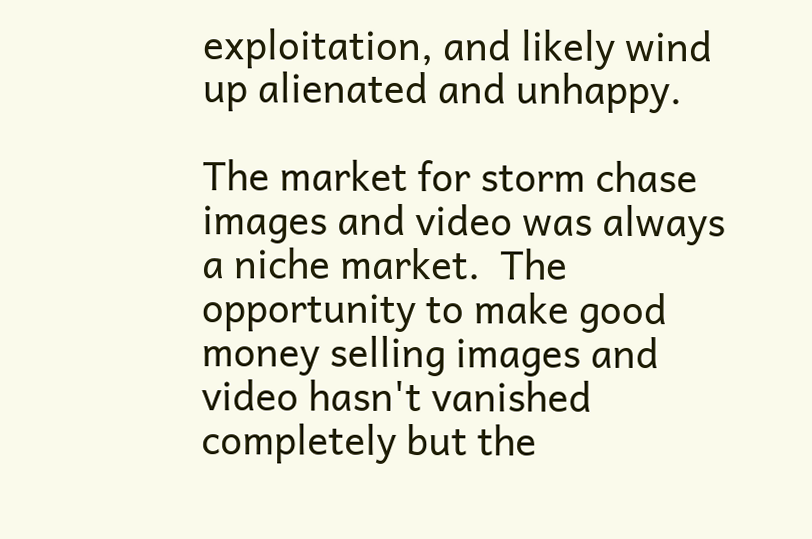exploitation, and likely wind up alienated and unhappy.

The market for storm chase images and video was always a niche market.  The opportunity to make good money selling images and video hasn't vanished completely but the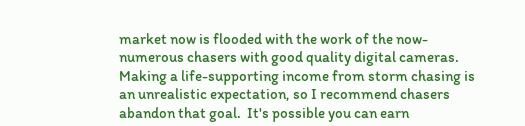market now is flooded with the work of the now-numerous chasers with good quality digital cameras.  Making a life-supporting income from storm chasing is an unrealistic expectation, so I recommend chasers abandon that goal.  It's possible you can earn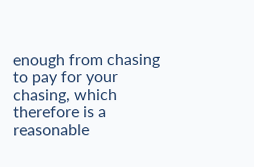enough from chasing to pay for your chasing, which therefore is a reasonable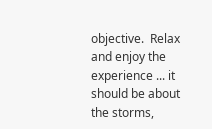objective.  Relax and enjoy the experience ... it should be about the storms,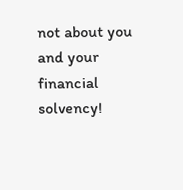not about you and your financial solvency!